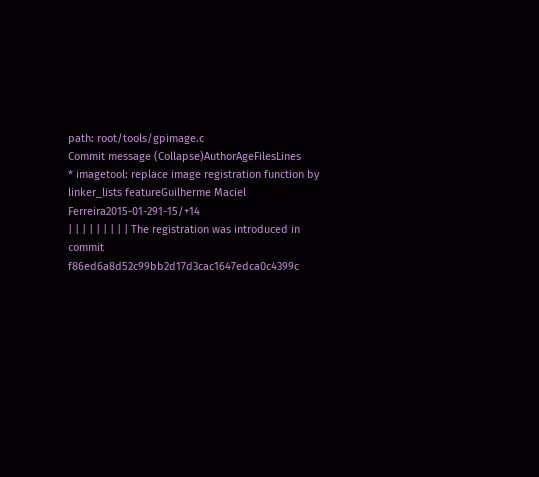path: root/tools/gpimage.c
Commit message (Collapse)AuthorAgeFilesLines
* imagetool: replace image registration function by linker_lists featureGuilherme Maciel Ferreira2015-01-291-15/+14
| | | | | | | | | The registration was introduced in commit f86ed6a8d52c99bb2d17d3cac1647edca0c4399c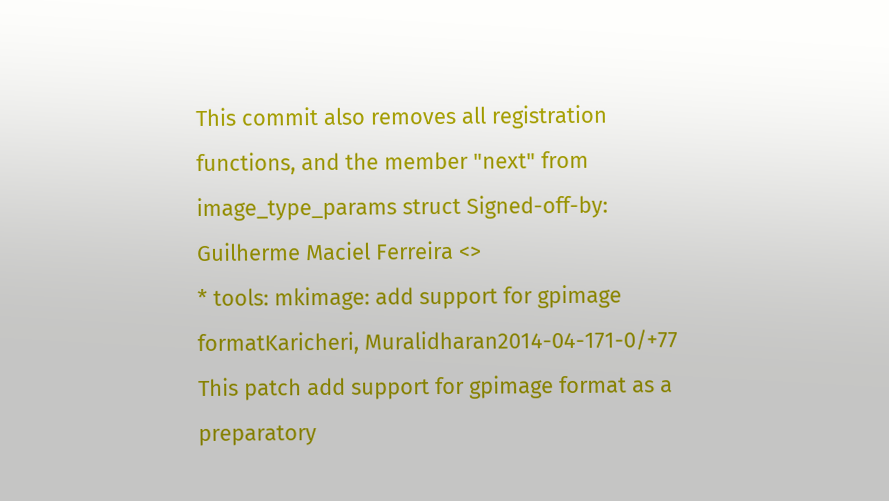This commit also removes all registration functions, and the member "next" from image_type_params struct Signed-off-by: Guilherme Maciel Ferreira <>
* tools: mkimage: add support for gpimage formatKaricheri, Muralidharan2014-04-171-0/+77
This patch add support for gpimage format as a preparatory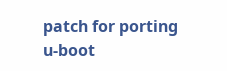patch for porting u-boot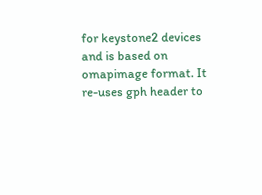for keystone2 devices and is based on omapimage format. It re-uses gph header to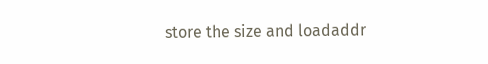store the size and loadaddr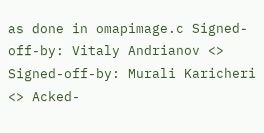as done in omapimage.c Signed-off-by: Vitaly Andrianov <> Signed-off-by: Murali Karicheri <> Acked-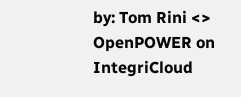by: Tom Rini <>
OpenPOWER on IntegriCloud